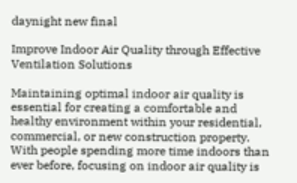daynight new final

Improve Indoor Air Quality through Effective Ventilation Solutions

Maintaining optimal indoor air quality is essential for creating a comfortable and healthy environment within your residential, commercial, or new construction property. With people spending more time indoors than ever before, focusing on indoor air quality is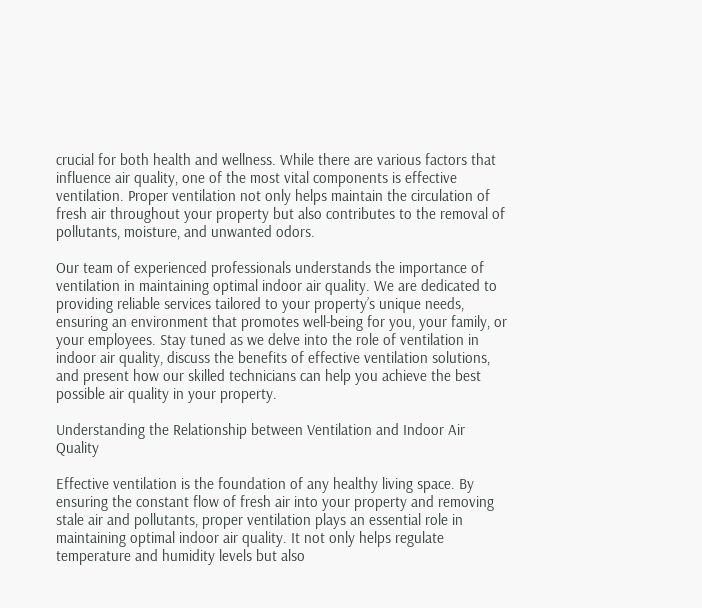crucial for both health and wellness. While there are various factors that influence air quality, one of the most vital components is effective ventilation. Proper ventilation not only helps maintain the circulation of fresh air throughout your property but also contributes to the removal of pollutants, moisture, and unwanted odors.

Our team of experienced professionals understands the importance of ventilation in maintaining optimal indoor air quality. We are dedicated to providing reliable services tailored to your property’s unique needs, ensuring an environment that promotes well-being for you, your family, or your employees. Stay tuned as we delve into the role of ventilation in indoor air quality, discuss the benefits of effective ventilation solutions, and present how our skilled technicians can help you achieve the best possible air quality in your property.

Understanding the Relationship between Ventilation and Indoor Air Quality

Effective ventilation is the foundation of any healthy living space. By ensuring the constant flow of fresh air into your property and removing stale air and pollutants, proper ventilation plays an essential role in maintaining optimal indoor air quality. It not only helps regulate temperature and humidity levels but also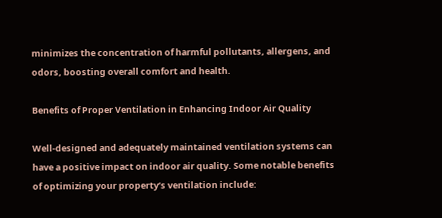minimizes the concentration of harmful pollutants, allergens, and odors, boosting overall comfort and health.

Benefits of Proper Ventilation in Enhancing Indoor Air Quality

Well-designed and adequately maintained ventilation systems can have a positive impact on indoor air quality. Some notable benefits of optimizing your property’s ventilation include: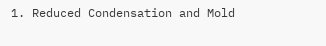1. Reduced Condensation and Mold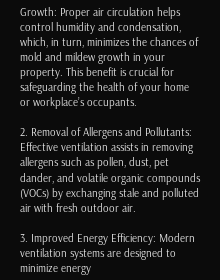Growth: Proper air circulation helps control humidity and condensation, which, in turn, minimizes the chances of mold and mildew growth in your property. This benefit is crucial for safeguarding the health of your home or workplace’s occupants.

2. Removal of Allergens and Pollutants: Effective ventilation assists in removing allergens such as pollen, dust, pet dander, and volatile organic compounds (VOCs) by exchanging stale and polluted air with fresh outdoor air.

3. Improved Energy Efficiency: Modern ventilation systems are designed to minimize energy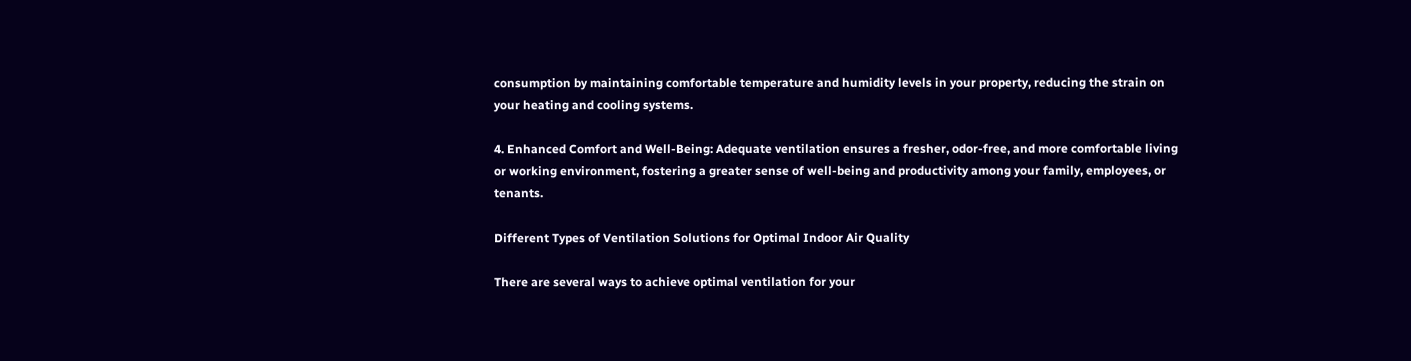consumption by maintaining comfortable temperature and humidity levels in your property, reducing the strain on your heating and cooling systems.

4. Enhanced Comfort and Well-Being: Adequate ventilation ensures a fresher, odor-free, and more comfortable living or working environment, fostering a greater sense of well-being and productivity among your family, employees, or tenants.

Different Types of Ventilation Solutions for Optimal Indoor Air Quality

There are several ways to achieve optimal ventilation for your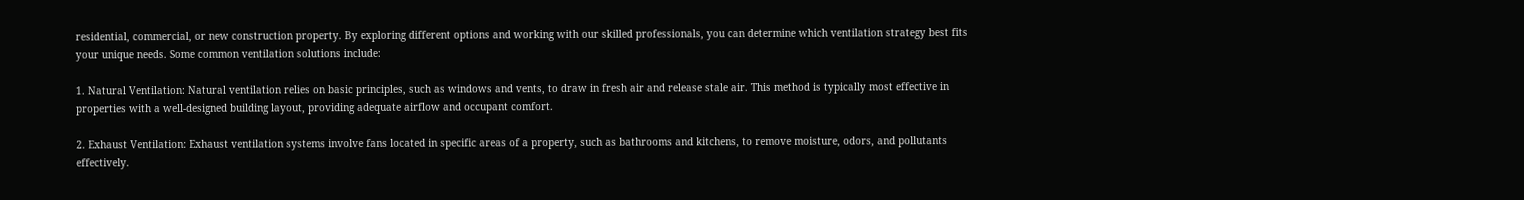residential, commercial, or new construction property. By exploring different options and working with our skilled professionals, you can determine which ventilation strategy best fits your unique needs. Some common ventilation solutions include:

1. Natural Ventilation: Natural ventilation relies on basic principles, such as windows and vents, to draw in fresh air and release stale air. This method is typically most effective in properties with a well-designed building layout, providing adequate airflow and occupant comfort.

2. Exhaust Ventilation: Exhaust ventilation systems involve fans located in specific areas of a property, such as bathrooms and kitchens, to remove moisture, odors, and pollutants effectively.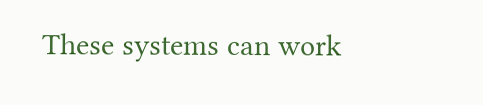These systems can work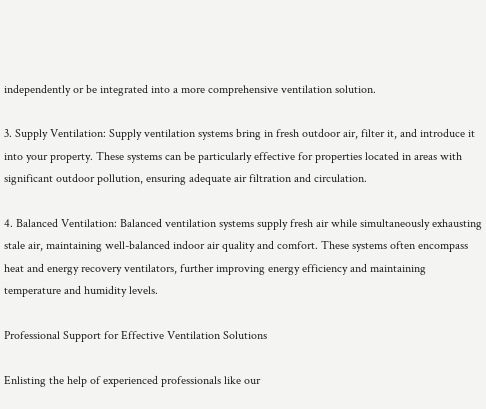independently or be integrated into a more comprehensive ventilation solution.

3. Supply Ventilation: Supply ventilation systems bring in fresh outdoor air, filter it, and introduce it into your property. These systems can be particularly effective for properties located in areas with significant outdoor pollution, ensuring adequate air filtration and circulation.

4. Balanced Ventilation: Balanced ventilation systems supply fresh air while simultaneously exhausting stale air, maintaining well-balanced indoor air quality and comfort. These systems often encompass heat and energy recovery ventilators, further improving energy efficiency and maintaining temperature and humidity levels.

Professional Support for Effective Ventilation Solutions

Enlisting the help of experienced professionals like our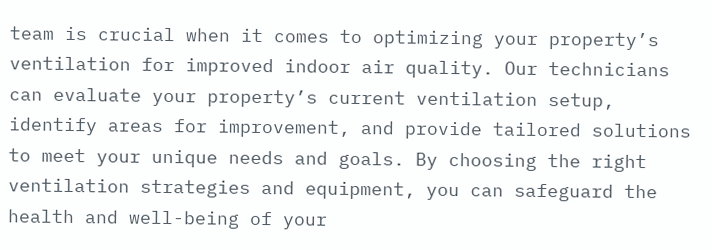team is crucial when it comes to optimizing your property’s ventilation for improved indoor air quality. Our technicians can evaluate your property’s current ventilation setup, identify areas for improvement, and provide tailored solutions to meet your unique needs and goals. By choosing the right ventilation strategies and equipment, you can safeguard the health and well-being of your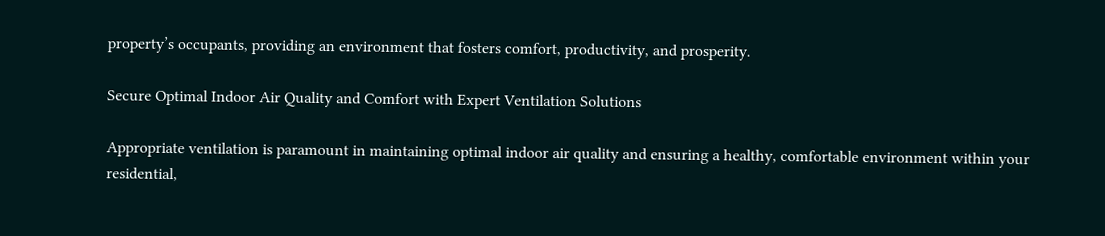property’s occupants, providing an environment that fosters comfort, productivity, and prosperity.

Secure Optimal Indoor Air Quality and Comfort with Expert Ventilation Solutions

Appropriate ventilation is paramount in maintaining optimal indoor air quality and ensuring a healthy, comfortable environment within your residential,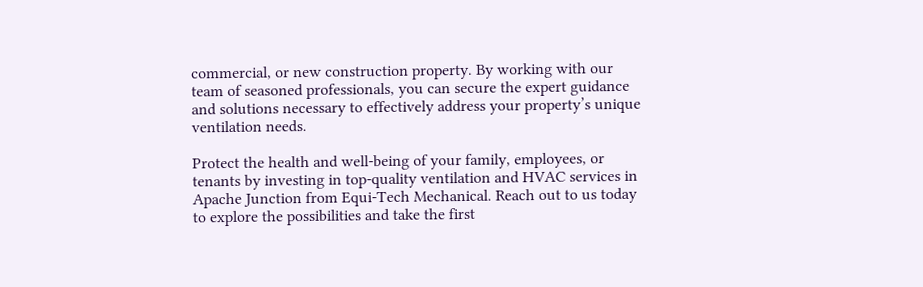commercial, or new construction property. By working with our team of seasoned professionals, you can secure the expert guidance and solutions necessary to effectively address your property’s unique ventilation needs.

Protect the health and well-being of your family, employees, or tenants by investing in top-quality ventilation and HVAC services in Apache Junction from Equi-Tech Mechanical. Reach out to us today to explore the possibilities and take the first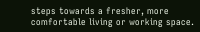steps towards a fresher, more comfortable living or working space.